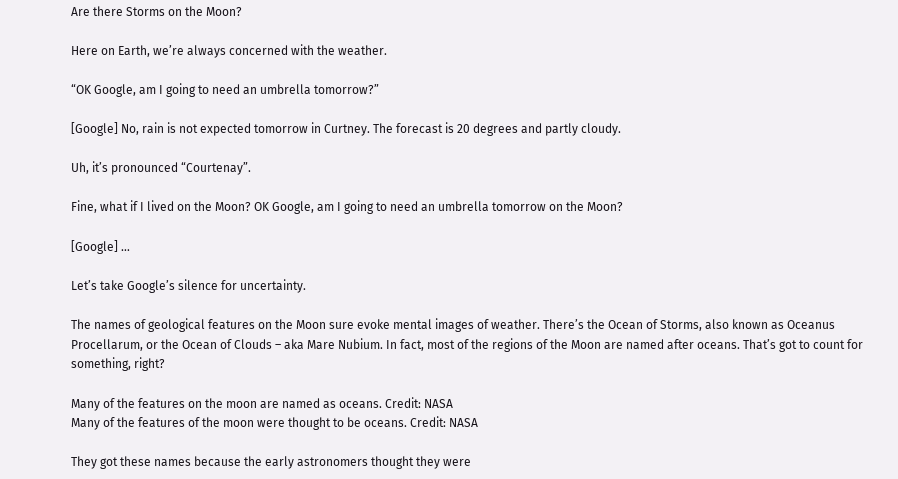Are there Storms on the Moon?

Here on Earth, we’re always concerned with the weather.

“OK Google, am I going to need an umbrella tomorrow?”

[Google] No, rain is not expected tomorrow in Curtney. The forecast is 20 degrees and partly cloudy.

Uh, it’s pronounced “Courtenay”.

Fine, what if I lived on the Moon? OK Google, am I going to need an umbrella tomorrow on the Moon?

[Google] …

Let’s take Google’s silence for uncertainty.

The names of geological features on the Moon sure evoke mental images of weather. There’s the Ocean of Storms, also known as Oceanus Procellarum, or the Ocean of Clouds – aka Mare Nubium. In fact, most of the regions of the Moon are named after oceans. That’s got to count for something, right?

Many of the features on the moon are named as oceans. Credit: NASA
Many of the features of the moon were thought to be oceans. Credit: NASA

They got these names because the early astronomers thought they were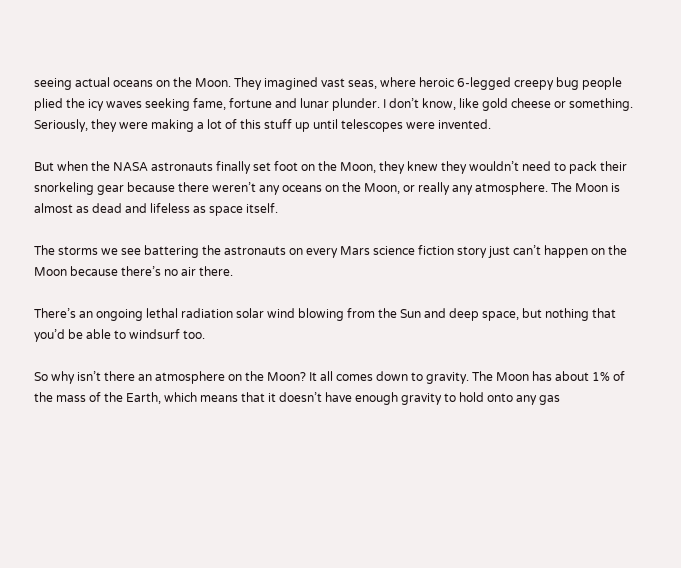seeing actual oceans on the Moon. They imagined vast seas, where heroic 6-legged creepy bug people plied the icy waves seeking fame, fortune and lunar plunder. I don’t know, like gold cheese or something. Seriously, they were making a lot of this stuff up until telescopes were invented.

But when the NASA astronauts finally set foot on the Moon, they knew they wouldn’t need to pack their snorkeling gear because there weren’t any oceans on the Moon, or really any atmosphere. The Moon is almost as dead and lifeless as space itself.

The storms we see battering the astronauts on every Mars science fiction story just can’t happen on the Moon because there’s no air there.

There’s an ongoing lethal radiation solar wind blowing from the Sun and deep space, but nothing that you’d be able to windsurf too.

So why isn’t there an atmosphere on the Moon? It all comes down to gravity. The Moon has about 1% of the mass of the Earth, which means that it doesn’t have enough gravity to hold onto any gas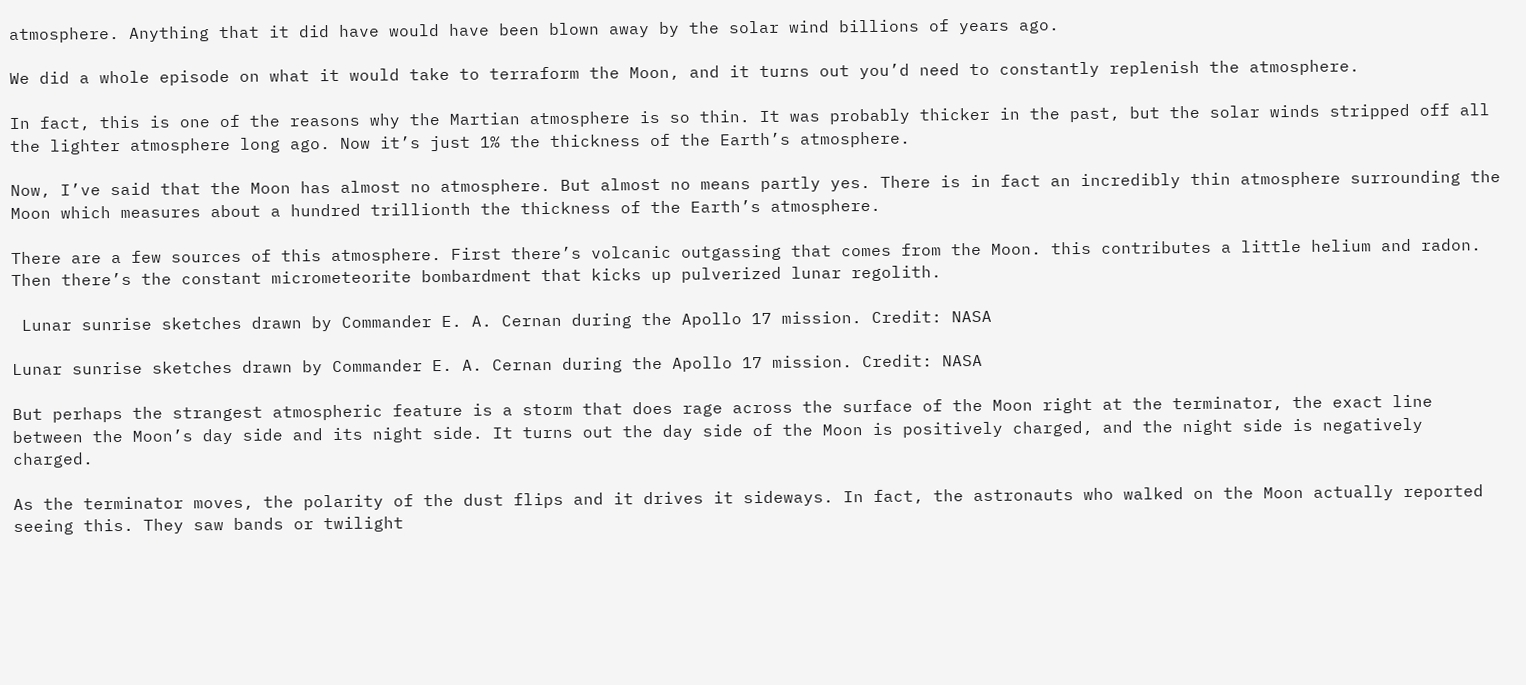atmosphere. Anything that it did have would have been blown away by the solar wind billions of years ago.

We did a whole episode on what it would take to terraform the Moon, and it turns out you’d need to constantly replenish the atmosphere.

In fact, this is one of the reasons why the Martian atmosphere is so thin. It was probably thicker in the past, but the solar winds stripped off all the lighter atmosphere long ago. Now it’s just 1% the thickness of the Earth’s atmosphere.

Now, I’ve said that the Moon has almost no atmosphere. But almost no means partly yes. There is in fact an incredibly thin atmosphere surrounding the Moon which measures about a hundred trillionth the thickness of the Earth’s atmosphere.

There are a few sources of this atmosphere. First there’s volcanic outgassing that comes from the Moon. this contributes a little helium and radon. Then there’s the constant micrometeorite bombardment that kicks up pulverized lunar regolith.

 Lunar sunrise sketches drawn by Commander E. A. Cernan during the Apollo 17 mission. Credit: NASA

Lunar sunrise sketches drawn by Commander E. A. Cernan during the Apollo 17 mission. Credit: NASA

But perhaps the strangest atmospheric feature is a storm that does rage across the surface of the Moon right at the terminator, the exact line between the Moon’s day side and its night side. It turns out the day side of the Moon is positively charged, and the night side is negatively charged.

As the terminator moves, the polarity of the dust flips and it drives it sideways. In fact, the astronauts who walked on the Moon actually reported seeing this. They saw bands or twilight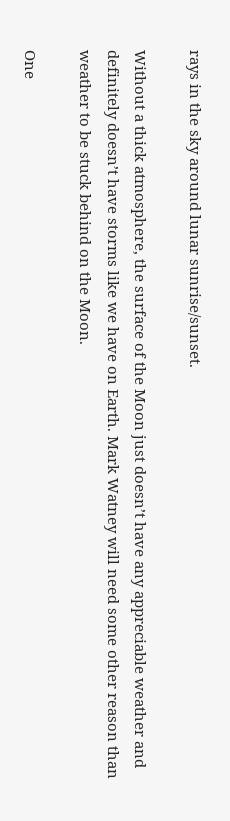rays in the sky around lunar sunrise/sunset.

Without a thick atmosphere, the surface of the Moon just doesn’t have any appreciable weather and definitely doesn’t have storms like we have on Earth. Mark Watney will need some other reason than weather to be stuck behind on the Moon.

One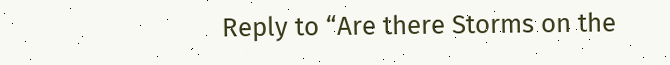Reply to “Are there Storms on the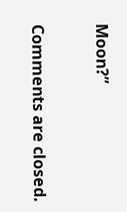Moon?”

Comments are closed.